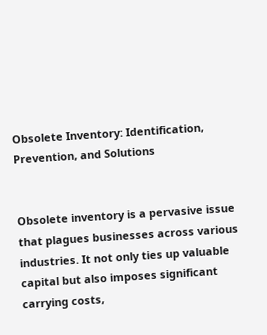Obsolete Inventory: Identification, Prevention, and Solutions


Obsolete inventory is a pervasive issue that plagues businesses across various industries. It not only ties up valuable capital but also imposes significant carrying costs,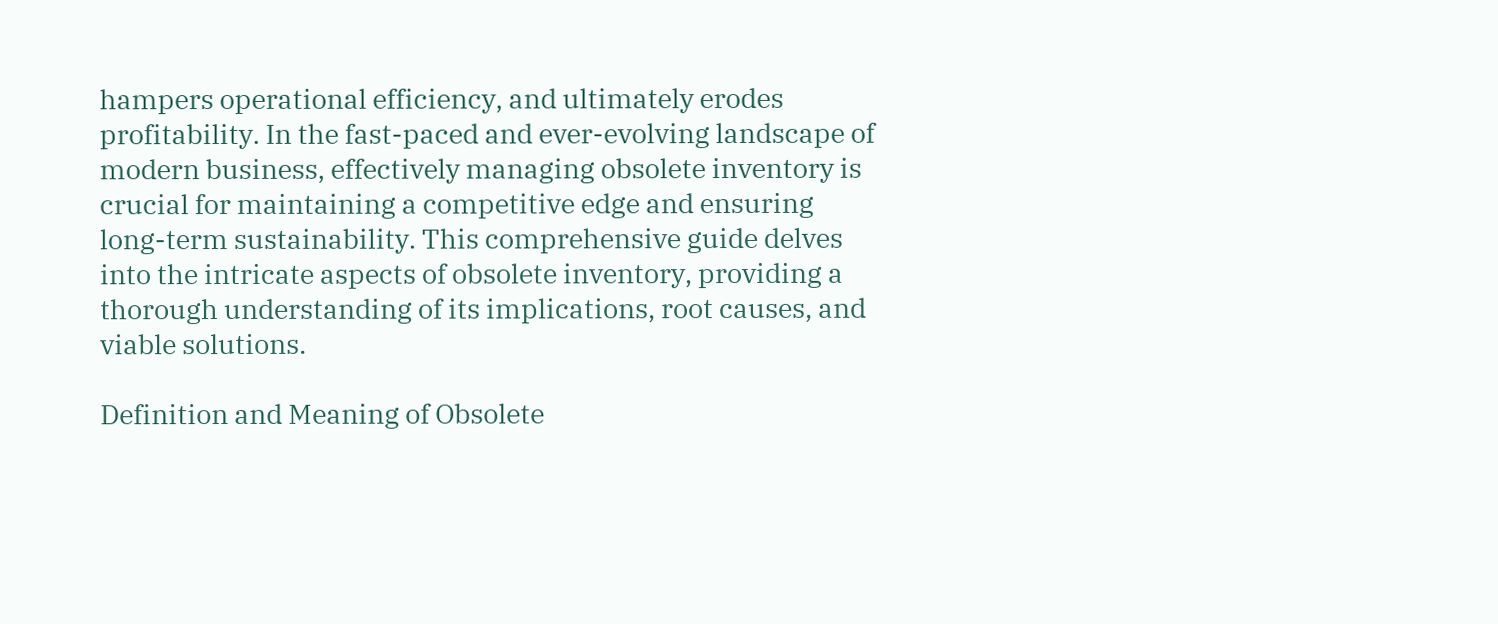hampers operational efficiency, and ultimately erodes profitability. In the fast-paced and ever-evolving landscape of modern business, effectively managing obsolete inventory is crucial for maintaining a competitive edge and ensuring long-term sustainability. This comprehensive guide delves into the intricate aspects of obsolete inventory, providing a thorough understanding of its implications, root causes, and viable solutions.

Definition and Meaning of Obsolete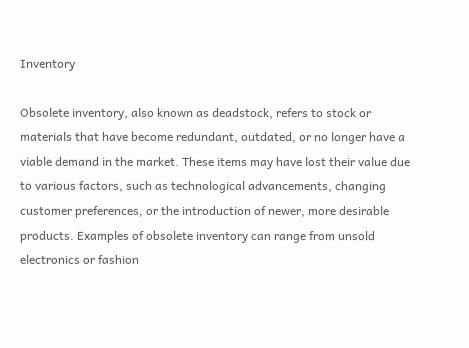Inventory

Obsolete inventory, also known as deadstock, refers to stock or materials that have become redundant, outdated, or no longer have a viable demand in the market. These items may have lost their value due to various factors, such as technological advancements, changing customer preferences, or the introduction of newer, more desirable products. Examples of obsolete inventory can range from unsold electronics or fashion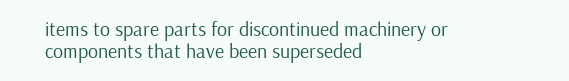items to spare parts for discontinued machinery or components that have been superseded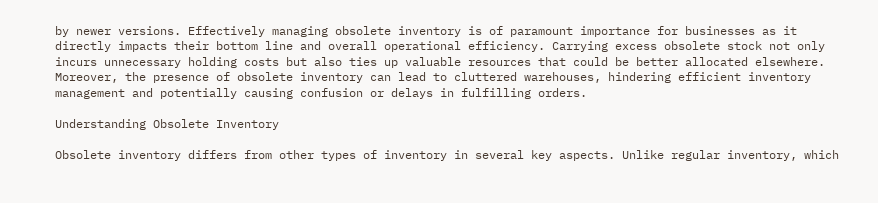by newer versions. Effectively managing obsolete inventory is of paramount importance for businesses as it directly impacts their bottom line and overall operational efficiency. Carrying excess obsolete stock not only incurs unnecessary holding costs but also ties up valuable resources that could be better allocated elsewhere. Moreover, the presence of obsolete inventory can lead to cluttered warehouses, hindering efficient inventory management and potentially causing confusion or delays in fulfilling orders.

Understanding Obsolete Inventory

Obsolete inventory differs from other types of inventory in several key aspects. Unlike regular inventory, which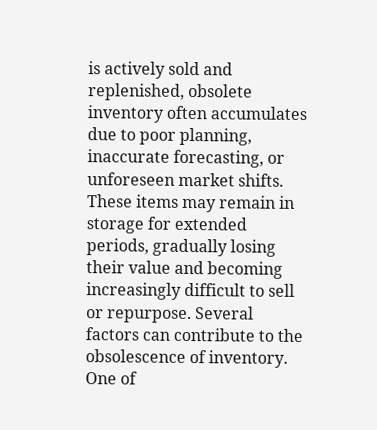is actively sold and replenished, obsolete inventory often accumulates due to poor planning, inaccurate forecasting, or unforeseen market shifts. These items may remain in storage for extended periods, gradually losing their value and becoming increasingly difficult to sell or repurpose. Several factors can contribute to the obsolescence of inventory. One of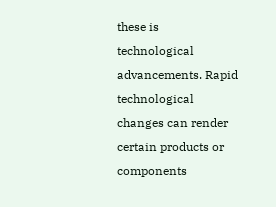these is technological advancements. Rapid technological changes can render certain products or components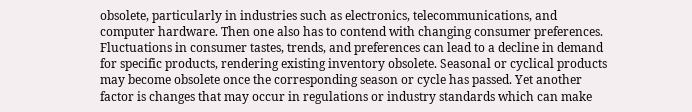obsolete, particularly in industries such as electronics, telecommunications, and computer hardware. Then one also has to contend with changing consumer preferences. Fluctuations in consumer tastes, trends, and preferences can lead to a decline in demand for specific products, rendering existing inventory obsolete. Seasonal or cyclical products may become obsolete once the corresponding season or cycle has passed. Yet another factor is changes that may occur in regulations or industry standards which can make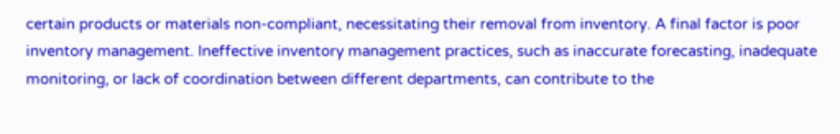certain products or materials non-compliant, necessitating their removal from inventory. A final factor is poor inventory management. Ineffective inventory management practices, such as inaccurate forecasting, inadequate monitoring, or lack of coordination between different departments, can contribute to the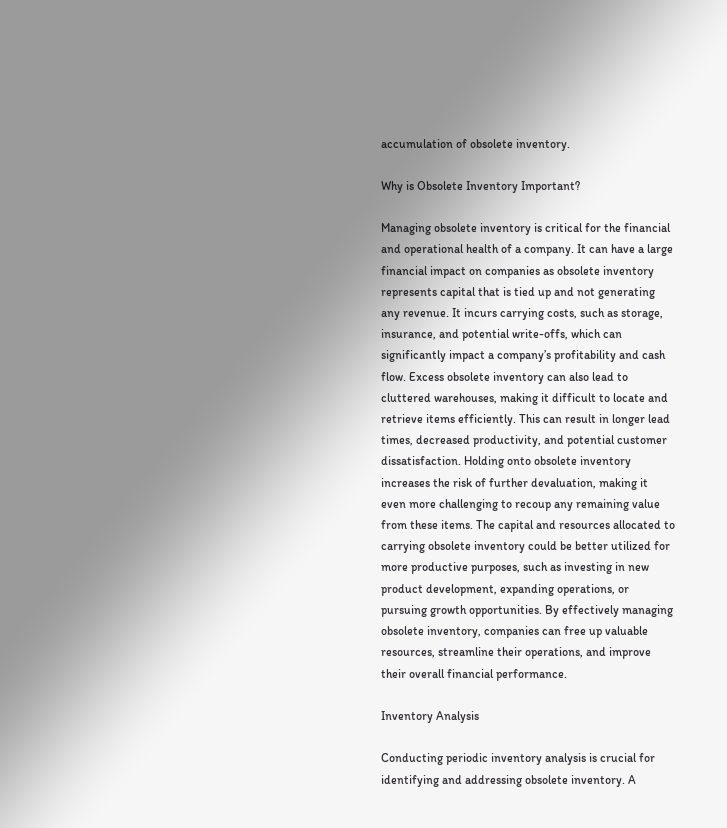accumulation of obsolete inventory.

Why is Obsolete Inventory Important?

Managing obsolete inventory is critical for the financial and operational health of a company. It can have a large financial impact on companies as obsolete inventory represents capital that is tied up and not generating any revenue. It incurs carrying costs, such as storage, insurance, and potential write-offs, which can significantly impact a company’s profitability and cash flow. Excess obsolete inventory can also lead to cluttered warehouses, making it difficult to locate and retrieve items efficiently. This can result in longer lead times, decreased productivity, and potential customer dissatisfaction. Holding onto obsolete inventory increases the risk of further devaluation, making it even more challenging to recoup any remaining value from these items. The capital and resources allocated to carrying obsolete inventory could be better utilized for more productive purposes, such as investing in new product development, expanding operations, or pursuing growth opportunities. By effectively managing obsolete inventory, companies can free up valuable resources, streamline their operations, and improve their overall financial performance.

Inventory Analysis

Conducting periodic inventory analysis is crucial for identifying and addressing obsolete inventory. A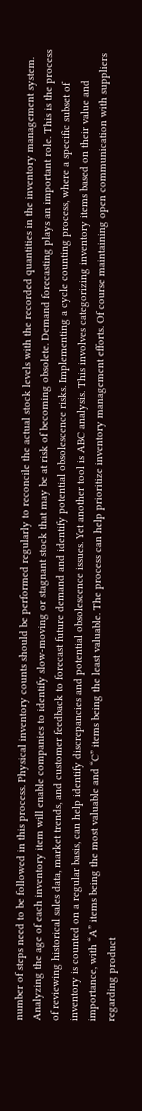number of steps need to be followed in this process. Physical inventory counts should be performed regularly to reconcile the actual stock levels with the recorded quantities in the inventory management system. Analyzing the age of each inventory item will enable companies to identify slow-moving or stagnant stock that may be at risk of becoming obsolete. Demand forecasting plays an important role. This is the process of reviewing historical sales data, market trends, and customer feedback to forecast future demand and identify potential obsolescence risks. Implementing a cycle counting process, where a specific subset of inventory is counted on a regular basis, can help identify discrepancies and potential obsolescence issues. Yet another tool is ABC analysis. This involves categorizing inventory items based on their value and importance, with “A” items being the most valuable and “C” items being the least valuable. The process can help prioritize inventory management efforts. Of course maintaining open communication with suppliers regarding product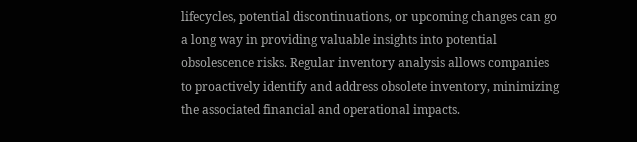lifecycles, potential discontinuations, or upcoming changes can go a long way in providing valuable insights into potential obsolescence risks. Regular inventory analysis allows companies to proactively identify and address obsolete inventory, minimizing the associated financial and operational impacts.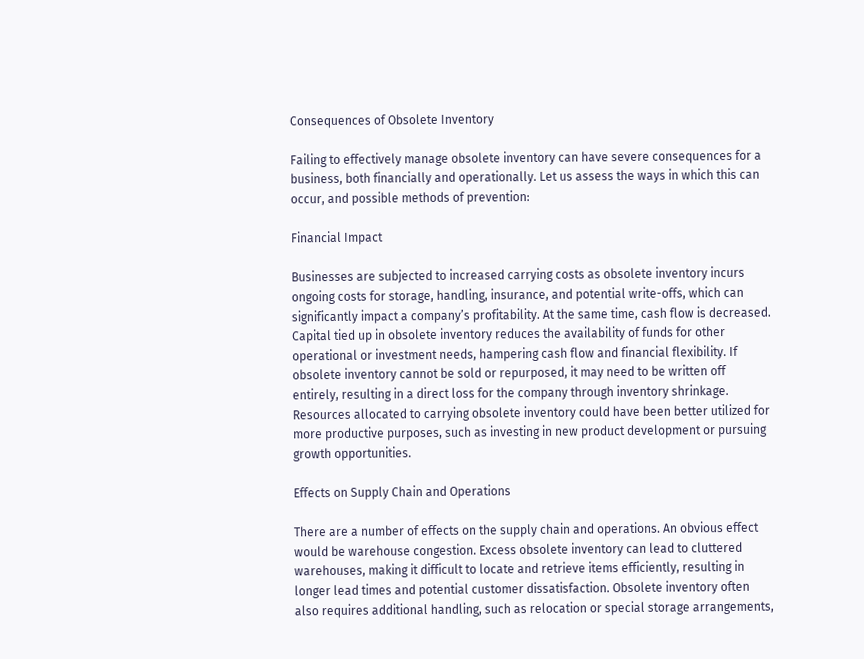Consequences of Obsolete Inventory

Failing to effectively manage obsolete inventory can have severe consequences for a business, both financially and operationally. Let us assess the ways in which this can occur, and possible methods of prevention:

Financial Impact

Businesses are subjected to increased carrying costs as obsolete inventory incurs ongoing costs for storage, handling, insurance, and potential write-offs, which can significantly impact a company’s profitability. At the same time, cash flow is decreased. Capital tied up in obsolete inventory reduces the availability of funds for other operational or investment needs, hampering cash flow and financial flexibility. If obsolete inventory cannot be sold or repurposed, it may need to be written off entirely, resulting in a direct loss for the company through inventory shrinkage. Resources allocated to carrying obsolete inventory could have been better utilized for more productive purposes, such as investing in new product development or pursuing growth opportunities.

Effects on Supply Chain and Operations

There are a number of effects on the supply chain and operations. An obvious effect would be warehouse congestion. Excess obsolete inventory can lead to cluttered warehouses, making it difficult to locate and retrieve items efficiently, resulting in longer lead times and potential customer dissatisfaction. Obsolete inventory often also requires additional handling, such as relocation or special storage arrangements,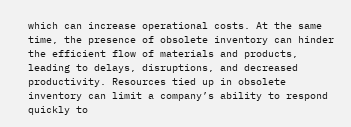which can increase operational costs. At the same time, the presence of obsolete inventory can hinder the efficient flow of materials and products, leading to delays, disruptions, and decreased productivity. Resources tied up in obsolete inventory can limit a company’s ability to respond quickly to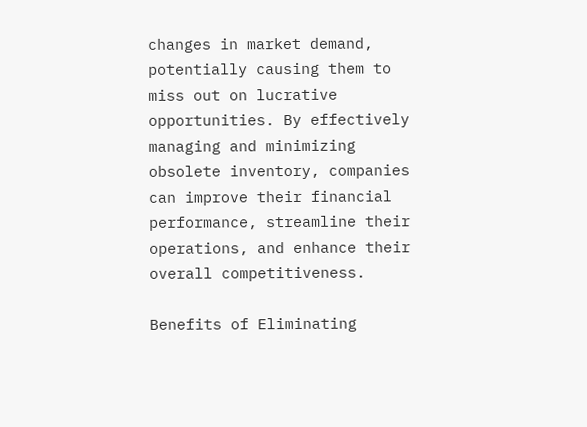changes in market demand, potentially causing them to miss out on lucrative opportunities. By effectively managing and minimizing obsolete inventory, companies can improve their financial performance, streamline their operations, and enhance their overall competitiveness.

Benefits of Eliminating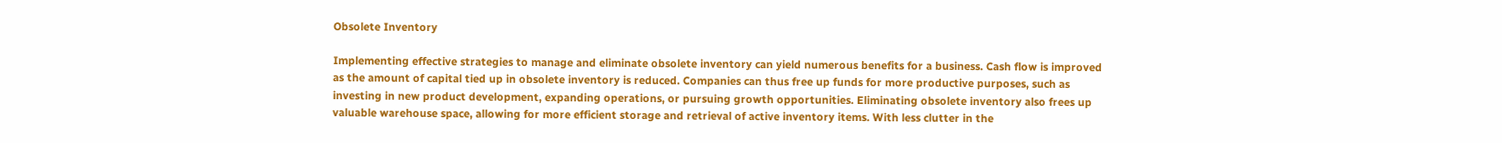Obsolete Inventory

Implementing effective strategies to manage and eliminate obsolete inventory can yield numerous benefits for a business. Cash flow is improved as the amount of capital tied up in obsolete inventory is reduced. Companies can thus free up funds for more productive purposes, such as investing in new product development, expanding operations, or pursuing growth opportunities. Eliminating obsolete inventory also frees up valuable warehouse space, allowing for more efficient storage and retrieval of active inventory items. With less clutter in the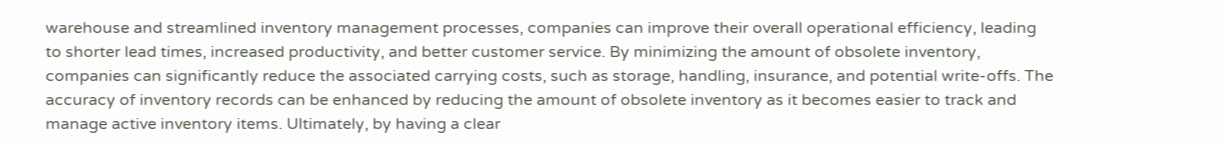warehouse and streamlined inventory management processes, companies can improve their overall operational efficiency, leading to shorter lead times, increased productivity, and better customer service. By minimizing the amount of obsolete inventory, companies can significantly reduce the associated carrying costs, such as storage, handling, insurance, and potential write-offs. The accuracy of inventory records can be enhanced by reducing the amount of obsolete inventory as it becomes easier to track and manage active inventory items. Ultimately, by having a clear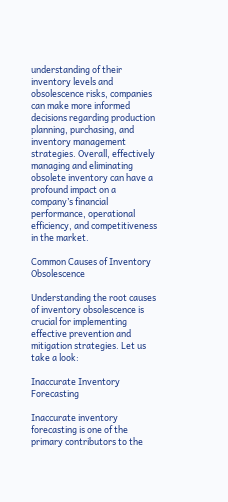understanding of their inventory levels and obsolescence risks, companies can make more informed decisions regarding production planning, purchasing, and inventory management strategies. Overall, effectively managing and eliminating obsolete inventory can have a profound impact on a company’s financial performance, operational efficiency, and competitiveness in the market.

Common Causes of Inventory Obsolescence

Understanding the root causes of inventory obsolescence is crucial for implementing effective prevention and mitigation strategies. Let us take a look:

Inaccurate Inventory Forecasting

Inaccurate inventory forecasting is one of the primary contributors to the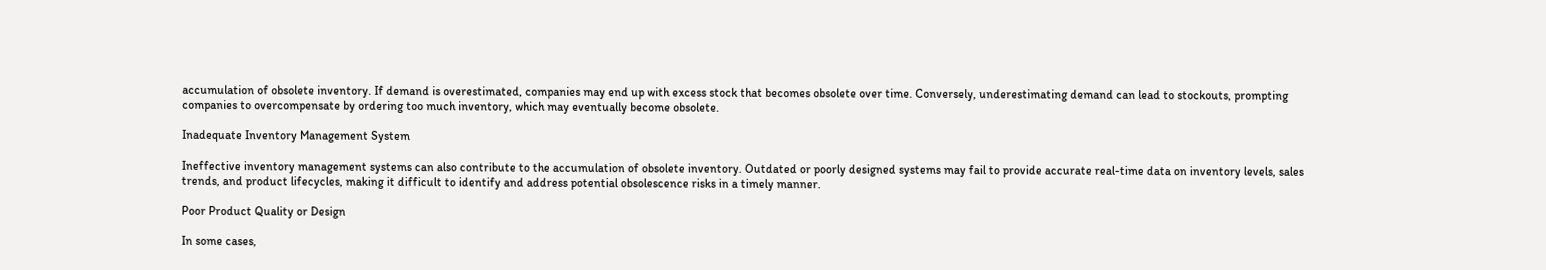accumulation of obsolete inventory. If demand is overestimated, companies may end up with excess stock that becomes obsolete over time. Conversely, underestimating demand can lead to stockouts, prompting companies to overcompensate by ordering too much inventory, which may eventually become obsolete.

Inadequate Inventory Management System

Ineffective inventory management systems can also contribute to the accumulation of obsolete inventory. Outdated or poorly designed systems may fail to provide accurate real-time data on inventory levels, sales trends, and product lifecycles, making it difficult to identify and address potential obsolescence risks in a timely manner.

Poor Product Quality or Design

In some cases,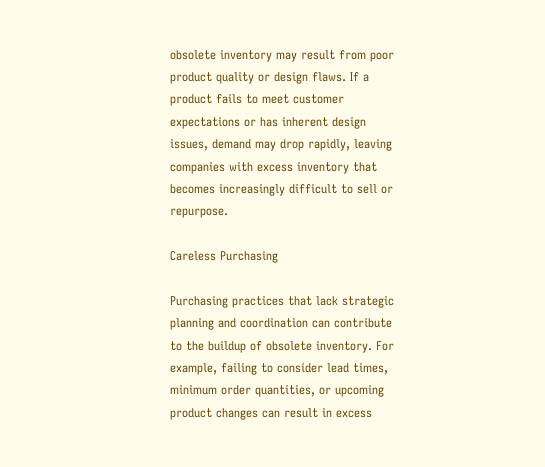obsolete inventory may result from poor product quality or design flaws. If a product fails to meet customer expectations or has inherent design issues, demand may drop rapidly, leaving companies with excess inventory that becomes increasingly difficult to sell or repurpose.

Careless Purchasing

Purchasing practices that lack strategic planning and coordination can contribute to the buildup of obsolete inventory. For example, failing to consider lead times, minimum order quantities, or upcoming product changes can result in excess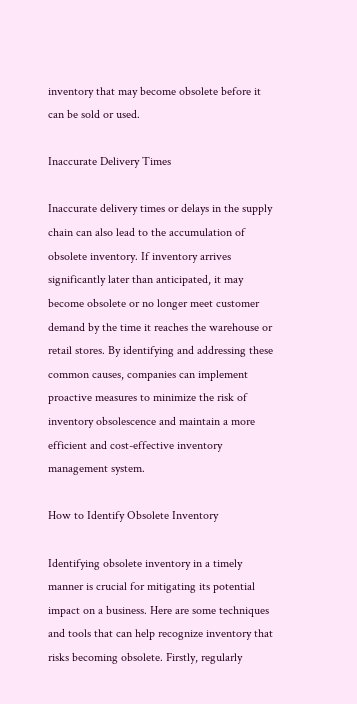inventory that may become obsolete before it can be sold or used.

Inaccurate Delivery Times

Inaccurate delivery times or delays in the supply chain can also lead to the accumulation of obsolete inventory. If inventory arrives significantly later than anticipated, it may become obsolete or no longer meet customer demand by the time it reaches the warehouse or retail stores. By identifying and addressing these common causes, companies can implement proactive measures to minimize the risk of inventory obsolescence and maintain a more efficient and cost-effective inventory management system.

How to Identify Obsolete Inventory

Identifying obsolete inventory in a timely manner is crucial for mitigating its potential impact on a business. Here are some techniques and tools that can help recognize inventory that risks becoming obsolete. Firstly, regularly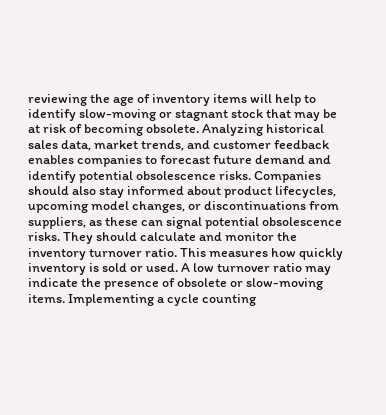reviewing the age of inventory items will help to identify slow-moving or stagnant stock that may be at risk of becoming obsolete. Analyzing historical sales data, market trends, and customer feedback enables companies to forecast future demand and identify potential obsolescence risks. Companies should also stay informed about product lifecycles, upcoming model changes, or discontinuations from suppliers, as these can signal potential obsolescence risks. They should calculate and monitor the inventory turnover ratio. This measures how quickly inventory is sold or used. A low turnover ratio may indicate the presence of obsolete or slow-moving items. Implementing a cycle counting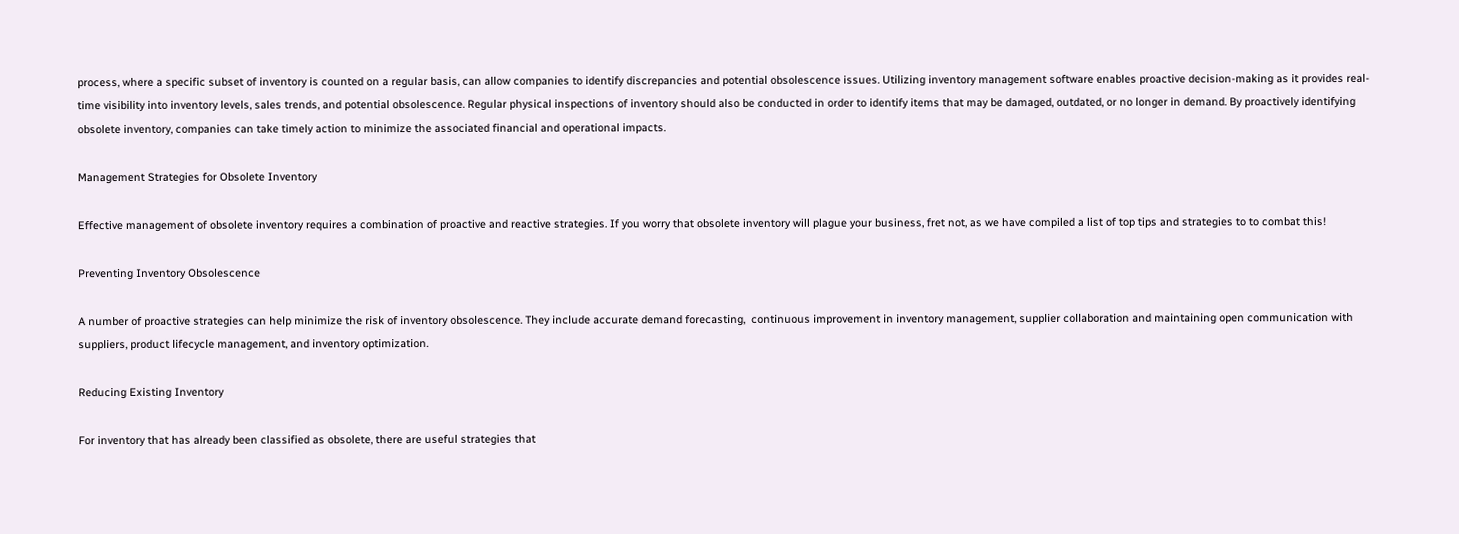process, where a specific subset of inventory is counted on a regular basis, can allow companies to identify discrepancies and potential obsolescence issues. Utilizing inventory management software enables proactive decision-making as it provides real-time visibility into inventory levels, sales trends, and potential obsolescence. Regular physical inspections of inventory should also be conducted in order to identify items that may be damaged, outdated, or no longer in demand. By proactively identifying obsolete inventory, companies can take timely action to minimize the associated financial and operational impacts.

Management Strategies for Obsolete Inventory

Effective management of obsolete inventory requires a combination of proactive and reactive strategies. If you worry that obsolete inventory will plague your business, fret not, as we have compiled a list of top tips and strategies to to combat this!

Preventing Inventory Obsolescence

A number of proactive strategies can help minimize the risk of inventory obsolescence. They include accurate demand forecasting,  continuous improvement in inventory management, supplier collaboration and maintaining open communication with suppliers, product lifecycle management, and inventory optimization.

Reducing Existing Inventory

For inventory that has already been classified as obsolete, there are useful strategies that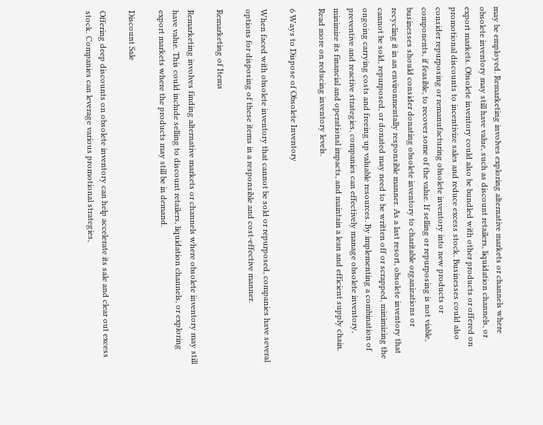may be employed. Remarketing involves exploring alternative markets or channels where obsolete inventory may still have value, such as discount retailers, liquidation channels, or export markets. Obsolete inventory could also be bundled with other products or offered on promotional discounts to incentivize sales and reduce excess stock. Businesses could also consider repurposing or remanufacturing obsolete inventory into new products or components, if feasible, to recover some of the value. If selling or repurposing is not viable, businesses should consider donating obsolete inventory to charitable organizations or recycling it in an environmentally responsible manner. As a last resort, obsolete inventory that cannot be sold, repurposed, or donated may need to be written off or scrapped, minimizing the ongoing carrying costs and freeing up valuable resources. By implementing a combination of preventive and reactive strategies, companies can effectively manage obsolete inventory, minimize its financial and operational impacts, and maintain a lean and efficient supply chain. Read more on reducing inventory levels.

6 Ways to Dispose of Obsolete Inventory

When faced with obsolete inventory that cannot be sold or repurposed, companies have several options for disposing of these items in a responsible and cost-effective manner.

Remarketing of Items

Remarketing involves finding alternative markets or channels where obsolete inventory may still have value. This could include selling to discount retailers, liquidation channels, or exploring export markets where the products may still be in demand.

Discount Sale

Offering deep discounts on obsolete inventory can help accelerate its sale and clear out excess stock. Companies can leverage various promotional strategies,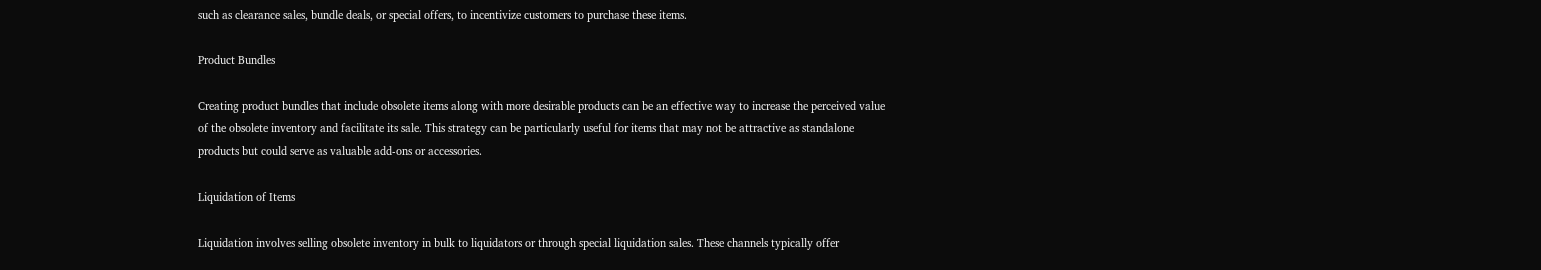such as clearance sales, bundle deals, or special offers, to incentivize customers to purchase these items.

Product Bundles

Creating product bundles that include obsolete items along with more desirable products can be an effective way to increase the perceived value of the obsolete inventory and facilitate its sale. This strategy can be particularly useful for items that may not be attractive as standalone products but could serve as valuable add-ons or accessories.

Liquidation of Items

Liquidation involves selling obsolete inventory in bulk to liquidators or through special liquidation sales. These channels typically offer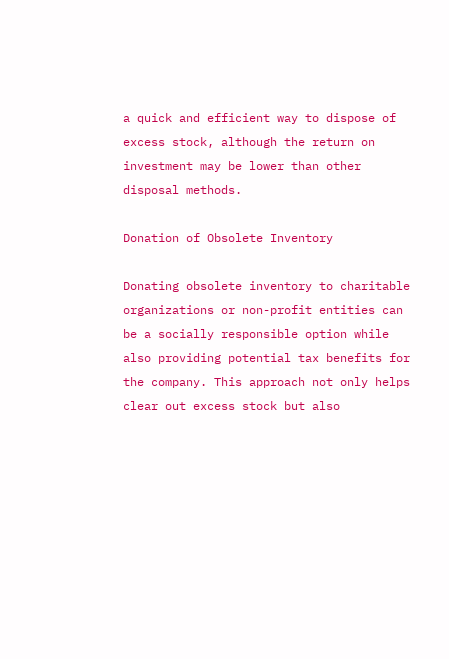a quick and efficient way to dispose of excess stock, although the return on investment may be lower than other disposal methods.

Donation of Obsolete Inventory

Donating obsolete inventory to charitable organizations or non-profit entities can be a socially responsible option while also providing potential tax benefits for the company. This approach not only helps clear out excess stock but also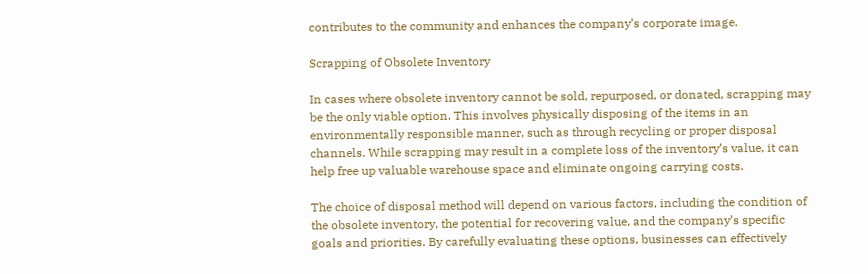contributes to the community and enhances the company’s corporate image.

Scrapping of Obsolete Inventory

In cases where obsolete inventory cannot be sold, repurposed, or donated, scrapping may be the only viable option. This involves physically disposing of the items in an environmentally responsible manner, such as through recycling or proper disposal channels. While scrapping may result in a complete loss of the inventory’s value, it can help free up valuable warehouse space and eliminate ongoing carrying costs.

The choice of disposal method will depend on various factors, including the condition of the obsolete inventory, the potential for recovering value, and the company’s specific goals and priorities. By carefully evaluating these options, businesses can effectively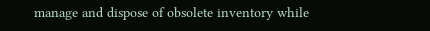manage and dispose of obsolete inventory while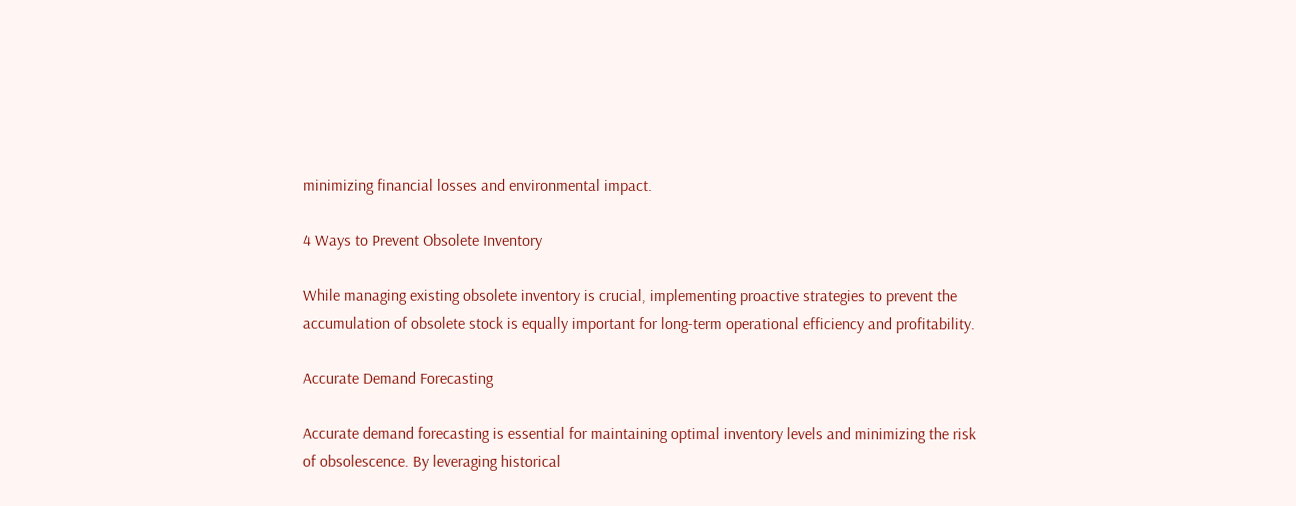minimizing financial losses and environmental impact.

4 Ways to Prevent Obsolete Inventory

While managing existing obsolete inventory is crucial, implementing proactive strategies to prevent the accumulation of obsolete stock is equally important for long-term operational efficiency and profitability.

Accurate Demand Forecasting

Accurate demand forecasting is essential for maintaining optimal inventory levels and minimizing the risk of obsolescence. By leveraging historical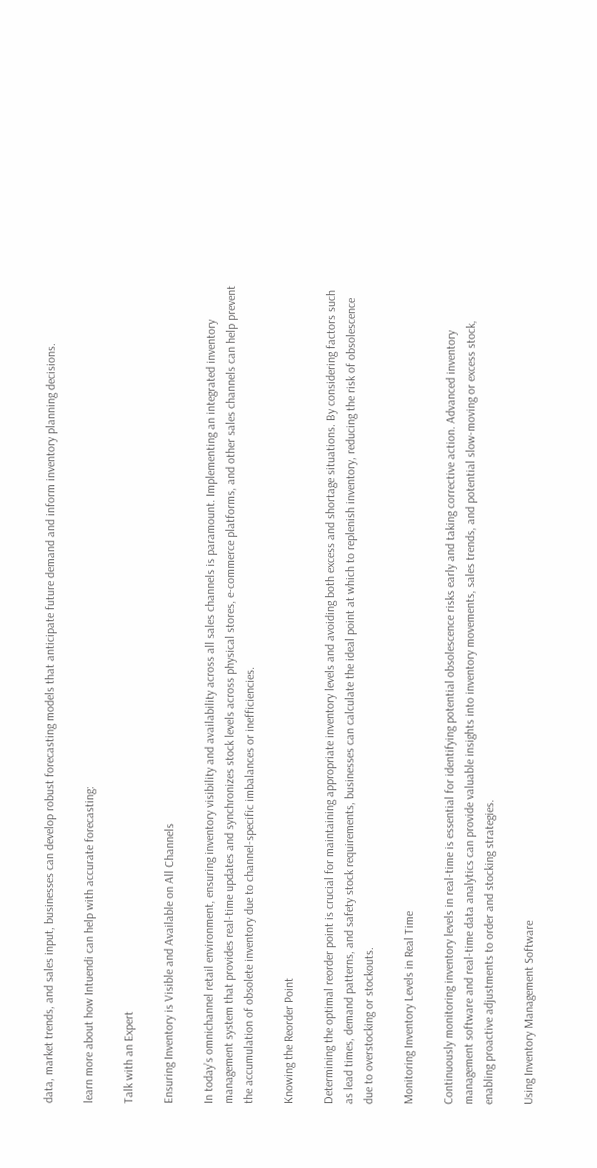data, market trends, and sales input, businesses can develop robust forecasting models that anticipate future demand and inform inventory planning decisions.

learn more about how Intuendi can help with accurate forecasting:

Talk with an Expert

Ensuring Inventory is Visible and Available on All Channels

In today’s omnichannel retail environment, ensuring inventory visibility and availability across all sales channels is paramount. Implementing an integrated inventory management system that provides real-time updates and synchronizes stock levels across physical stores, e-commerce platforms, and other sales channels can help prevent the accumulation of obsolete inventory due to channel-specific imbalances or inefficiencies.

Knowing the Reorder Point

Determining the optimal reorder point is crucial for maintaining appropriate inventory levels and avoiding both excess and shortage situations. By considering factors such as lead times, demand patterns, and safety stock requirements, businesses can calculate the ideal point at which to replenish inventory, reducing the risk of obsolescence due to overstocking or stockouts.

Monitoring Inventory Levels in Real Time

Continuously monitoring inventory levels in real-time is essential for identifying potential obsolescence risks early and taking corrective action. Advanced inventory management software and real-time data analytics can provide valuable insights into inventory movements, sales trends, and potential slow-moving or excess stock, enabling proactive adjustments to order and stocking strategies.

Using Inventory Management Software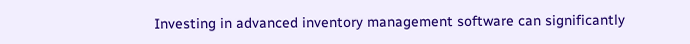Investing in advanced inventory management software can significantly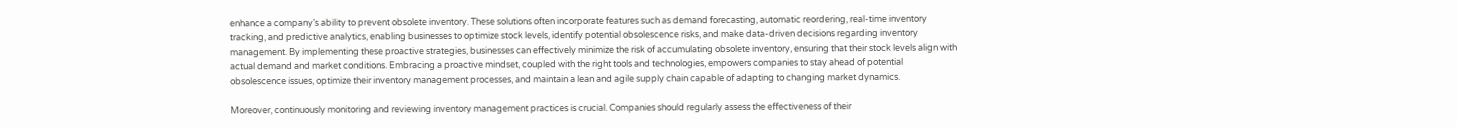enhance a company’s ability to prevent obsolete inventory. These solutions often incorporate features such as demand forecasting, automatic reordering, real-time inventory tracking, and predictive analytics, enabling businesses to optimize stock levels, identify potential obsolescence risks, and make data-driven decisions regarding inventory management. By implementing these proactive strategies, businesses can effectively minimize the risk of accumulating obsolete inventory, ensuring that their stock levels align with actual demand and market conditions. Embracing a proactive mindset, coupled with the right tools and technologies, empowers companies to stay ahead of potential obsolescence issues, optimize their inventory management processes, and maintain a lean and agile supply chain capable of adapting to changing market dynamics.

Moreover, continuously monitoring and reviewing inventory management practices is crucial. Companies should regularly assess the effectiveness of their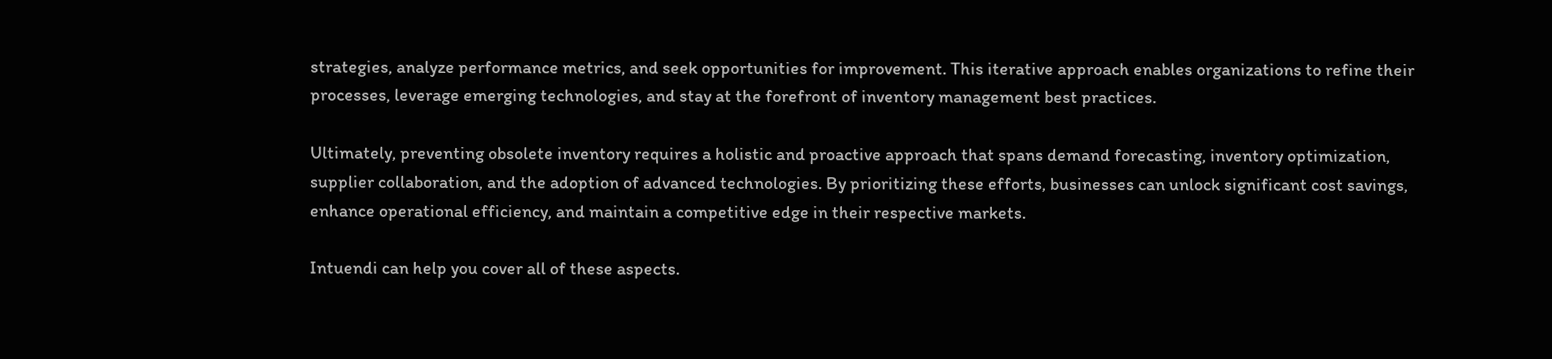strategies, analyze performance metrics, and seek opportunities for improvement. This iterative approach enables organizations to refine their processes, leverage emerging technologies, and stay at the forefront of inventory management best practices.

Ultimately, preventing obsolete inventory requires a holistic and proactive approach that spans demand forecasting, inventory optimization, supplier collaboration, and the adoption of advanced technologies. By prioritizing these efforts, businesses can unlock significant cost savings, enhance operational efficiency, and maintain a competitive edge in their respective markets.

Intuendi can help you cover all of these aspects.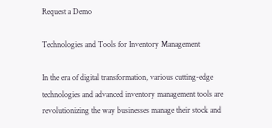Request a Demo

Technologies and Tools for Inventory Management

In the era of digital transformation, various cutting-edge technologies and advanced inventory management tools are revolutionizing the way businesses manage their stock and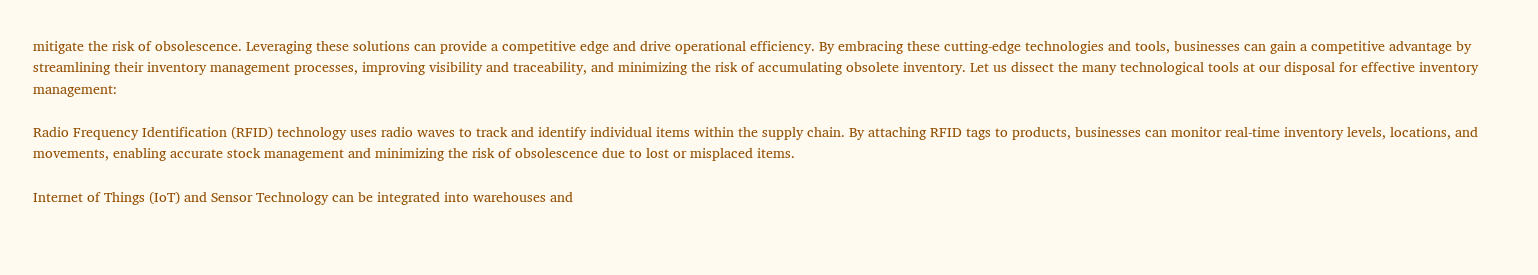mitigate the risk of obsolescence. Leveraging these solutions can provide a competitive edge and drive operational efficiency. By embracing these cutting-edge technologies and tools, businesses can gain a competitive advantage by streamlining their inventory management processes, improving visibility and traceability, and minimizing the risk of accumulating obsolete inventory. Let us dissect the many technological tools at our disposal for effective inventory management:

Radio Frequency Identification (RFID) technology uses radio waves to track and identify individual items within the supply chain. By attaching RFID tags to products, businesses can monitor real-time inventory levels, locations, and movements, enabling accurate stock management and minimizing the risk of obsolescence due to lost or misplaced items.

Internet of Things (IoT) and Sensor Technology can be integrated into warehouses and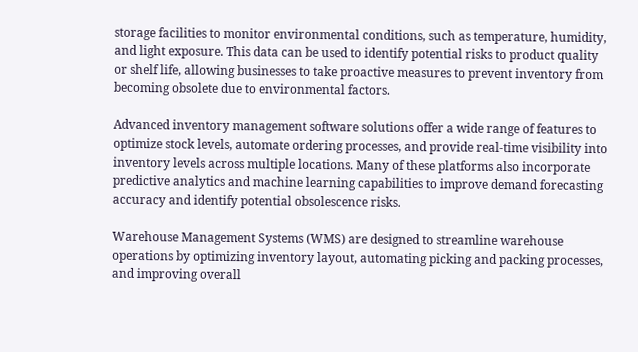storage facilities to monitor environmental conditions, such as temperature, humidity, and light exposure. This data can be used to identify potential risks to product quality or shelf life, allowing businesses to take proactive measures to prevent inventory from becoming obsolete due to environmental factors.

Advanced inventory management software solutions offer a wide range of features to optimize stock levels, automate ordering processes, and provide real-time visibility into inventory levels across multiple locations. Many of these platforms also incorporate predictive analytics and machine learning capabilities to improve demand forecasting accuracy and identify potential obsolescence risks.

Warehouse Management Systems (WMS) are designed to streamline warehouse operations by optimizing inventory layout, automating picking and packing processes, and improving overall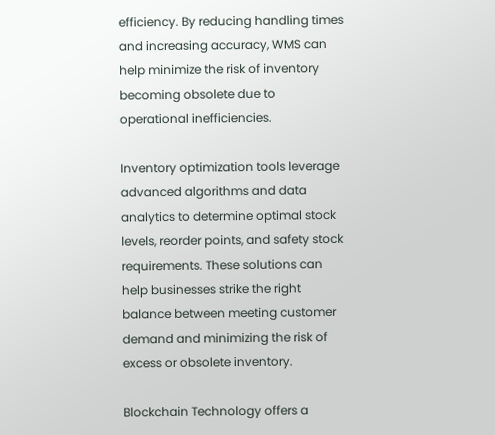efficiency. By reducing handling times and increasing accuracy, WMS can help minimize the risk of inventory becoming obsolete due to operational inefficiencies.

Inventory optimization tools leverage advanced algorithms and data analytics to determine optimal stock levels, reorder points, and safety stock requirements. These solutions can help businesses strike the right balance between meeting customer demand and minimizing the risk of excess or obsolete inventory.

Blockchain Technology offers a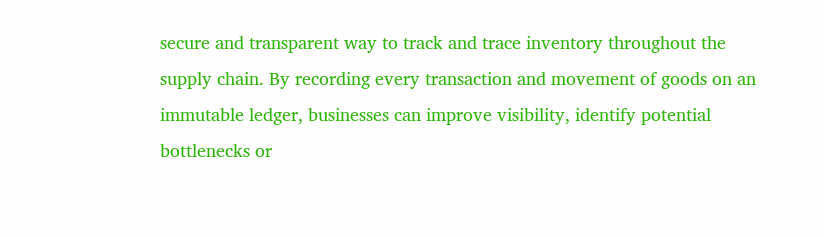secure and transparent way to track and trace inventory throughout the supply chain. By recording every transaction and movement of goods on an immutable ledger, businesses can improve visibility, identify potential bottlenecks or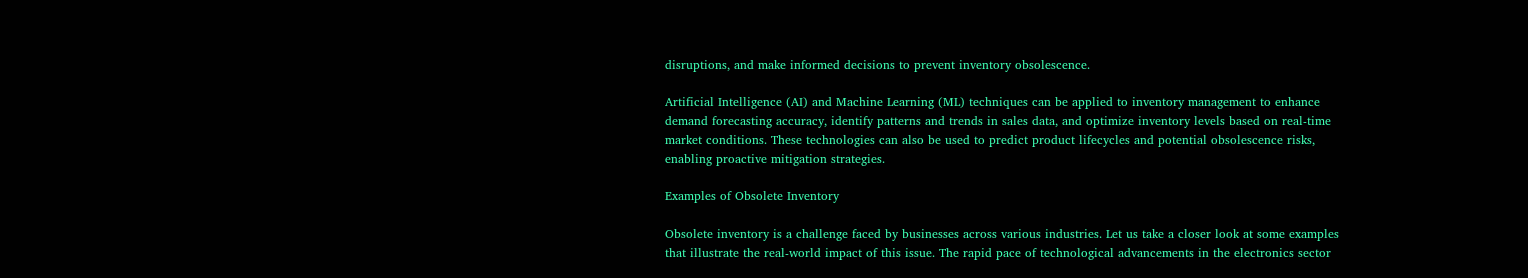disruptions, and make informed decisions to prevent inventory obsolescence.

Artificial Intelligence (AI) and Machine Learning (ML) techniques can be applied to inventory management to enhance demand forecasting accuracy, identify patterns and trends in sales data, and optimize inventory levels based on real-time market conditions. These technologies can also be used to predict product lifecycles and potential obsolescence risks, enabling proactive mitigation strategies.

Examples of Obsolete Inventory

Obsolete inventory is a challenge faced by businesses across various industries. Let us take a closer look at some examples that illustrate the real-world impact of this issue. The rapid pace of technological advancements in the electronics sector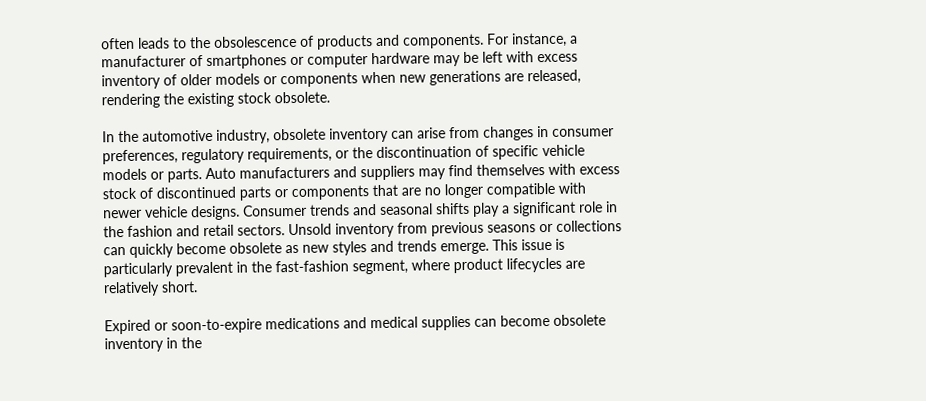often leads to the obsolescence of products and components. For instance, a manufacturer of smartphones or computer hardware may be left with excess inventory of older models or components when new generations are released, rendering the existing stock obsolete.

In the automotive industry, obsolete inventory can arise from changes in consumer preferences, regulatory requirements, or the discontinuation of specific vehicle models or parts. Auto manufacturers and suppliers may find themselves with excess stock of discontinued parts or components that are no longer compatible with newer vehicle designs. Consumer trends and seasonal shifts play a significant role in the fashion and retail sectors. Unsold inventory from previous seasons or collections can quickly become obsolete as new styles and trends emerge. This issue is particularly prevalent in the fast-fashion segment, where product lifecycles are relatively short.

Expired or soon-to-expire medications and medical supplies can become obsolete inventory in the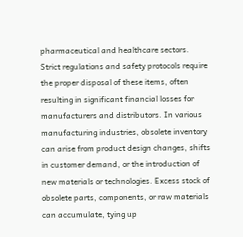pharmaceutical and healthcare sectors. Strict regulations and safety protocols require the proper disposal of these items, often resulting in significant financial losses for manufacturers and distributors. In various manufacturing industries, obsolete inventory can arise from product design changes, shifts in customer demand, or the introduction of new materials or technologies. Excess stock of obsolete parts, components, or raw materials can accumulate, tying up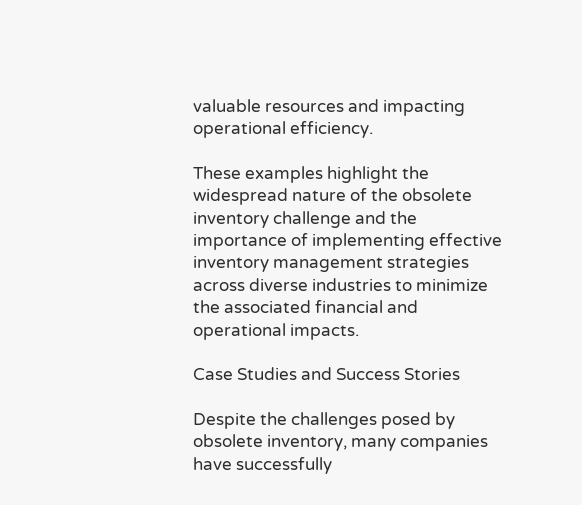valuable resources and impacting operational efficiency.

These examples highlight the widespread nature of the obsolete inventory challenge and the importance of implementing effective inventory management strategies across diverse industries to minimize the associated financial and operational impacts.

Case Studies and Success Stories

Despite the challenges posed by obsolete inventory, many companies have successfully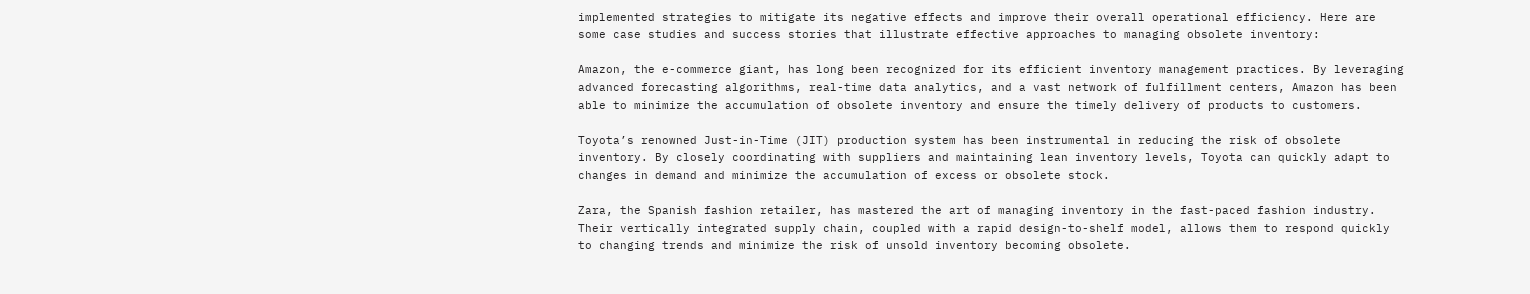implemented strategies to mitigate its negative effects and improve their overall operational efficiency. Here are some case studies and success stories that illustrate effective approaches to managing obsolete inventory:

Amazon, the e-commerce giant, has long been recognized for its efficient inventory management practices. By leveraging advanced forecasting algorithms, real-time data analytics, and a vast network of fulfillment centers, Amazon has been able to minimize the accumulation of obsolete inventory and ensure the timely delivery of products to customers.

Toyota’s renowned Just-in-Time (JIT) production system has been instrumental in reducing the risk of obsolete inventory. By closely coordinating with suppliers and maintaining lean inventory levels, Toyota can quickly adapt to changes in demand and minimize the accumulation of excess or obsolete stock.

Zara, the Spanish fashion retailer, has mastered the art of managing inventory in the fast-paced fashion industry. Their vertically integrated supply chain, coupled with a rapid design-to-shelf model, allows them to respond quickly to changing trends and minimize the risk of unsold inventory becoming obsolete.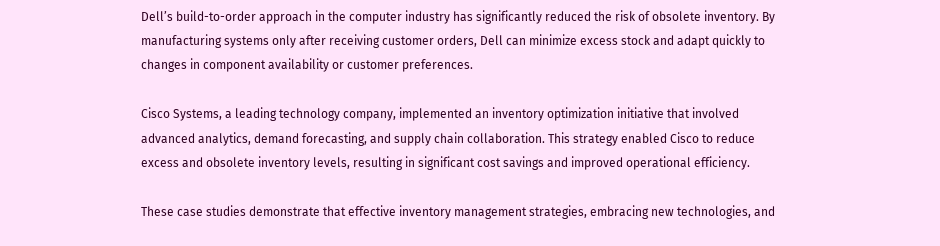Dell’s build-to-order approach in the computer industry has significantly reduced the risk of obsolete inventory. By manufacturing systems only after receiving customer orders, Dell can minimize excess stock and adapt quickly to changes in component availability or customer preferences.

Cisco Systems, a leading technology company, implemented an inventory optimization initiative that involved advanced analytics, demand forecasting, and supply chain collaboration. This strategy enabled Cisco to reduce excess and obsolete inventory levels, resulting in significant cost savings and improved operational efficiency.

These case studies demonstrate that effective inventory management strategies, embracing new technologies, and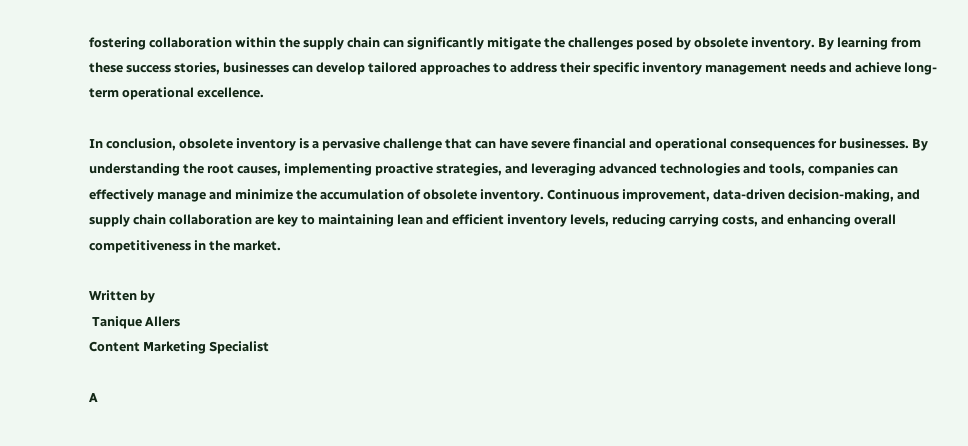fostering collaboration within the supply chain can significantly mitigate the challenges posed by obsolete inventory. By learning from these success stories, businesses can develop tailored approaches to address their specific inventory management needs and achieve long-term operational excellence.

In conclusion, obsolete inventory is a pervasive challenge that can have severe financial and operational consequences for businesses. By understanding the root causes, implementing proactive strategies, and leveraging advanced technologies and tools, companies can effectively manage and minimize the accumulation of obsolete inventory. Continuous improvement, data-driven decision-making, and supply chain collaboration are key to maintaining lean and efficient inventory levels, reducing carrying costs, and enhancing overall competitiveness in the market.

Written by
 Tanique Allers
Content Marketing Specialist

A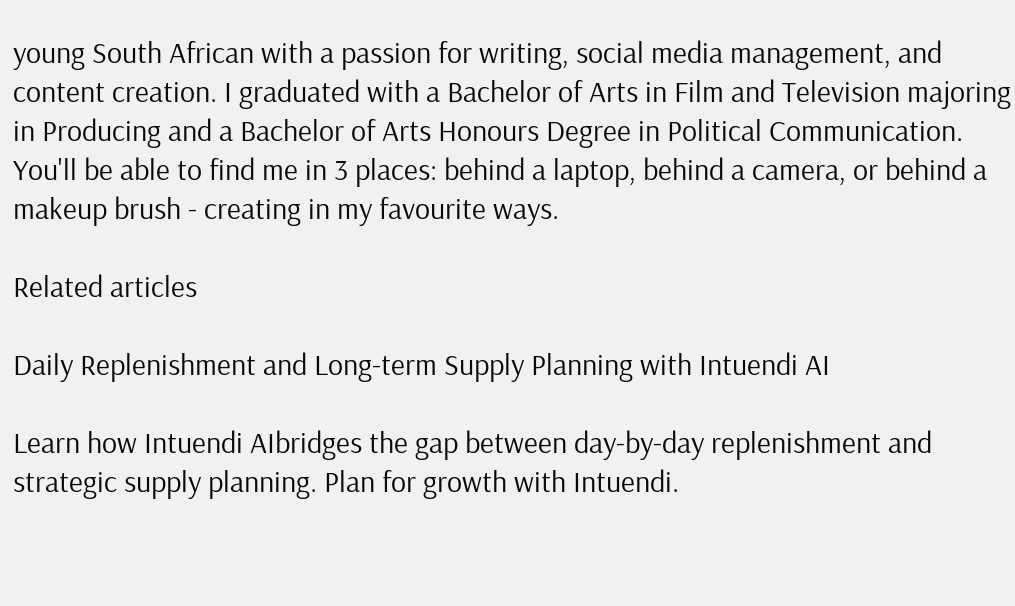young South African with a passion for writing, social media management, and content creation. I graduated with a Bachelor of Arts in Film and Television majoring in Producing and a Bachelor of Arts Honours Degree in Political Communication. You'll be able to find me in 3 places: behind a laptop, behind a camera, or behind a makeup brush - creating in my favourite ways.

Related articles

Daily Replenishment and Long-term Supply Planning with Intuendi AI

Learn how Intuendi AIbridges the gap between day-by-day replenishment and strategic supply planning. Plan for growth with Intuendi.